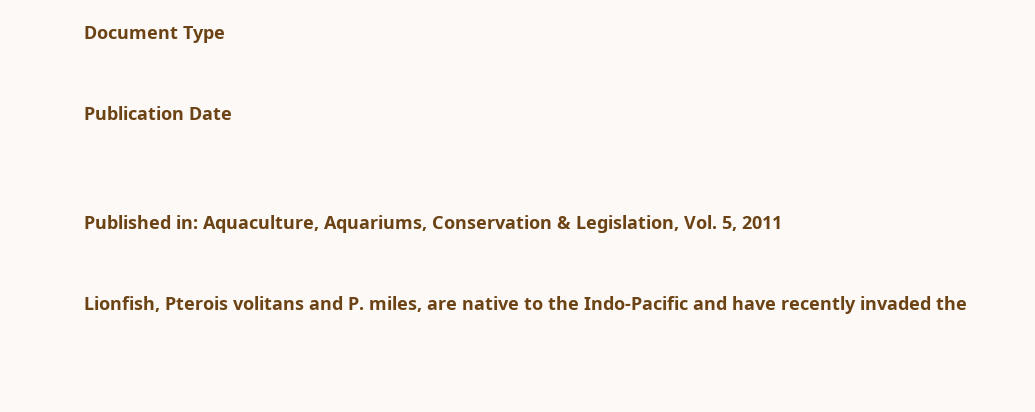Document Type


Publication Date



Published in: Aquaculture, Aquariums, Conservation & Legislation, Vol. 5, 2011


Lionfish, Pterois volitans and P. miles, are native to the Indo-Pacific and have recently invaded the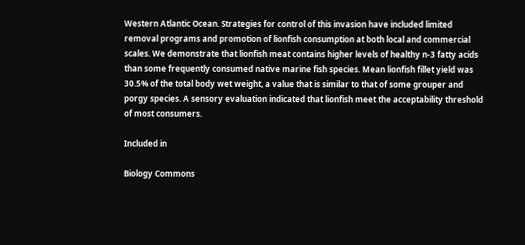Western Atlantic Ocean. Strategies for control of this invasion have included limited removal programs and promotion of lionfish consumption at both local and commercial scales. We demonstrate that lionfish meat contains higher levels of healthy n-3 fatty acids than some frequently consumed native marine fish species. Mean lionfish fillet yield was 30.5% of the total body wet weight, a value that is similar to that of some grouper and porgy species. A sensory evaluation indicated that lionfish meet the acceptability threshold of most consumers.

Included in

Biology Commons